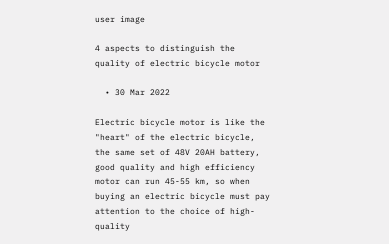user image

4 aspects to distinguish the quality of electric bicycle motor

  • 30 Mar 2022

Electric bicycle motor is like the "heart" of the electric bicycle, the same set of 48V 20AH battery, good quality and high efficiency motor can run 45-55 km, so when buying an electric bicycle must pay attention to the choice of high-quality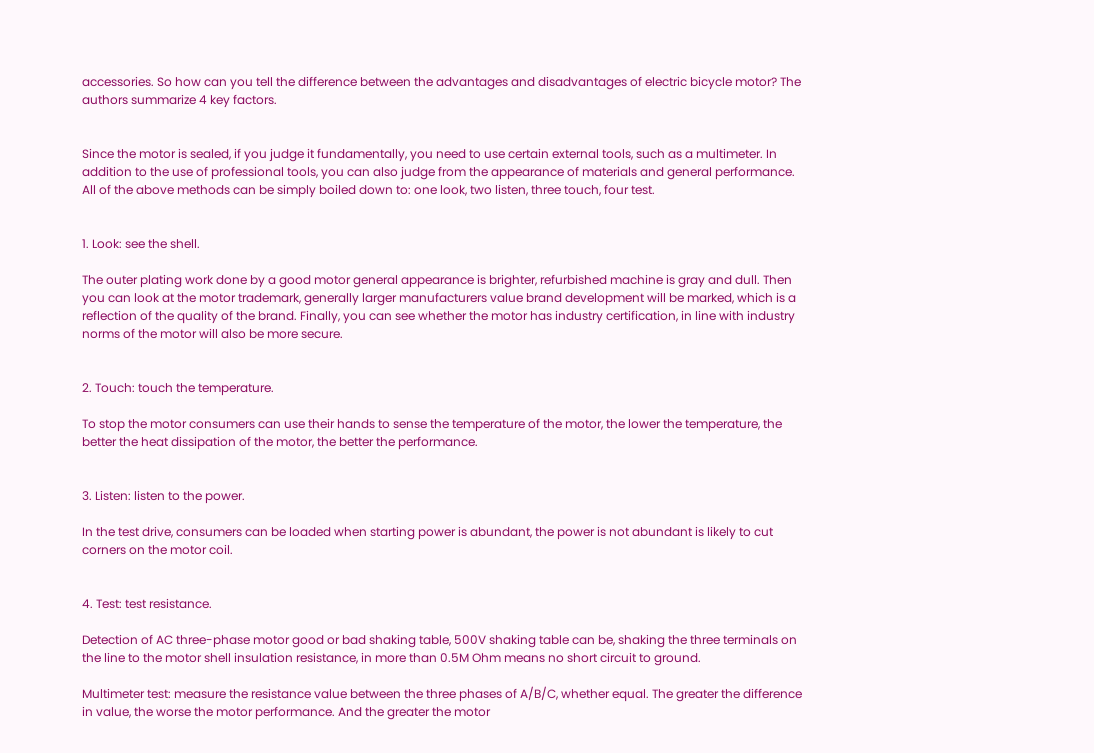accessories. So how can you tell the difference between the advantages and disadvantages of electric bicycle motor? The authors summarize 4 key factors.


Since the motor is sealed, if you judge it fundamentally, you need to use certain external tools, such as a multimeter. In addition to the use of professional tools, you can also judge from the appearance of materials and general performance. All of the above methods can be simply boiled down to: one look, two listen, three touch, four test.


1. Look: see the shell.

The outer plating work done by a good motor general appearance is brighter, refurbished machine is gray and dull. Then you can look at the motor trademark, generally larger manufacturers value brand development will be marked, which is a reflection of the quality of the brand. Finally, you can see whether the motor has industry certification, in line with industry norms of the motor will also be more secure.


2. Touch: touch the temperature.

To stop the motor consumers can use their hands to sense the temperature of the motor, the lower the temperature, the better the heat dissipation of the motor, the better the performance.


3. Listen: listen to the power.

In the test drive, consumers can be loaded when starting power is abundant, the power is not abundant is likely to cut corners on the motor coil.


4. Test: test resistance.

Detection of AC three-phase motor good or bad shaking table, 500V shaking table can be, shaking the three terminals on the line to the motor shell insulation resistance, in more than 0.5M Ohm means no short circuit to ground.

Multimeter test: measure the resistance value between the three phases of A/B/C, whether equal. The greater the difference in value, the worse the motor performance. And the greater the motor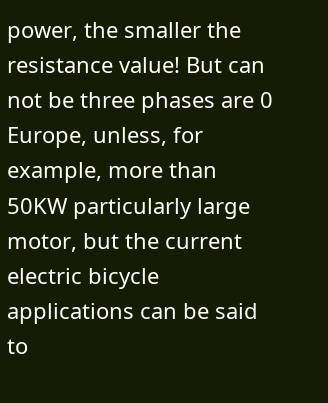power, the smaller the resistance value! But can not be three phases are 0 Europe, unless, for example, more than 50KW particularly large motor, but the current electric bicycle applications can be said to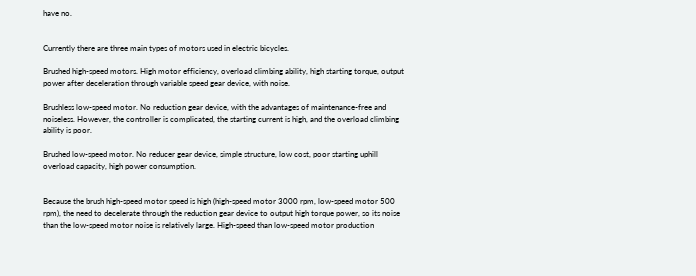have no.


Currently there are three main types of motors used in electric bicycles.

Brushed high-speed motors. High motor efficiency, overload climbing ability, high starting torque, output power after deceleration through variable speed gear device, with noise.

Brushless low-speed motor. No reduction gear device, with the advantages of maintenance-free and noiseless. However, the controller is complicated, the starting current is high, and the overload climbing ability is poor.

Brushed low-speed motor. No reducer gear device, simple structure, low cost, poor starting uphill overload capacity, high power consumption.


Because the brush high-speed motor speed is high (high-speed motor 3000 rpm, low-speed motor 500 rpm), the need to decelerate through the reduction gear device to output high torque power, so its noise than the low-speed motor noise is relatively large. High-speed than low-speed motor production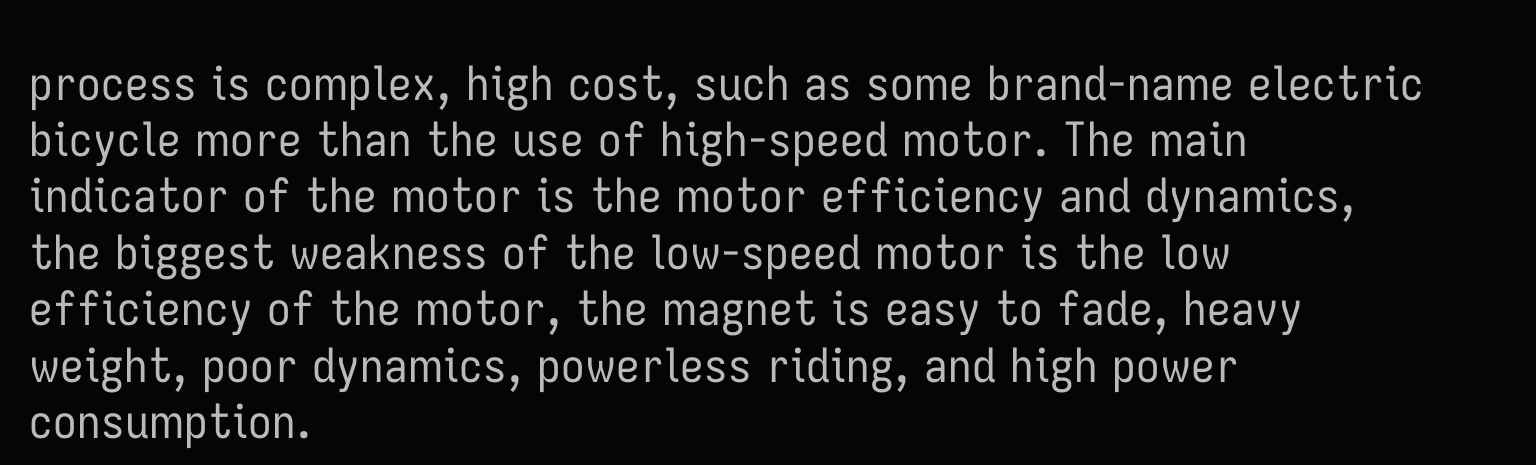process is complex, high cost, such as some brand-name electric bicycle more than the use of high-speed motor. The main indicator of the motor is the motor efficiency and dynamics, the biggest weakness of the low-speed motor is the low efficiency of the motor, the magnet is easy to fade, heavy weight, poor dynamics, powerless riding, and high power consumption.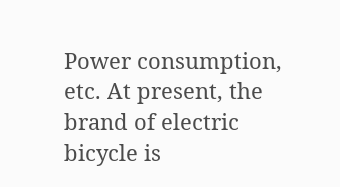Power consumption, etc. At present, the brand of electric bicycle is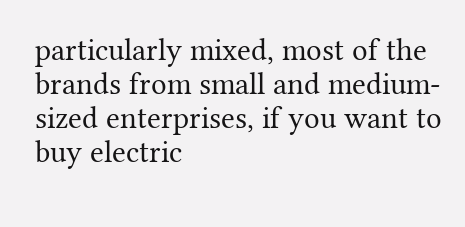particularly mixed, most of the brands from small and medium-sized enterprises, if you want to buy electric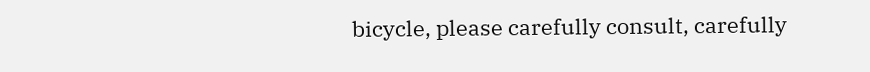bicycle, please carefully consult, carefully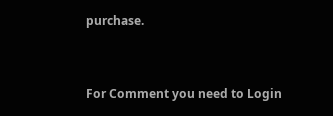purchase.


For Comment you need to Login